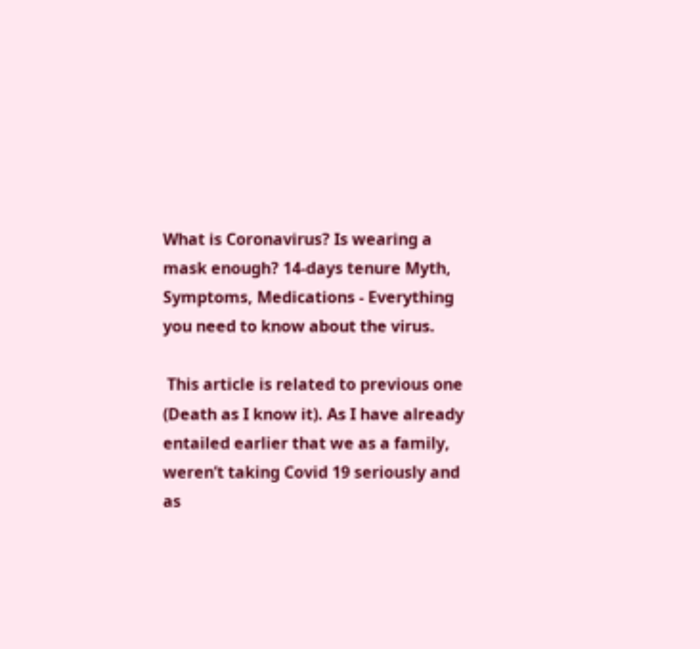What is Coronavirus? Is wearing a mask enough? 14-days tenure Myth, Symptoms, Medications - Everything you need to know about the virus.

 This article is related to previous one (Death as I know it). As I have already entailed earlier that we as a family, weren’t taking Covid 19 seriously and as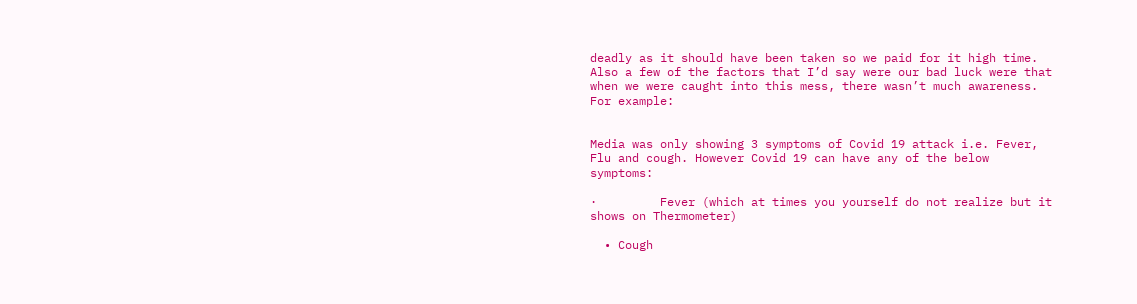deadly as it should have been taken so we paid for it high time. Also a few of the factors that I’d say were our bad luck were that when we were caught into this mess, there wasn’t much awareness. For example:


Media was only showing 3 symptoms of Covid 19 attack i.e. Fever, Flu and cough. However Covid 19 can have any of the below symptoms:

·         Fever (which at times you yourself do not realize but it shows on Thermometer)

  • Cough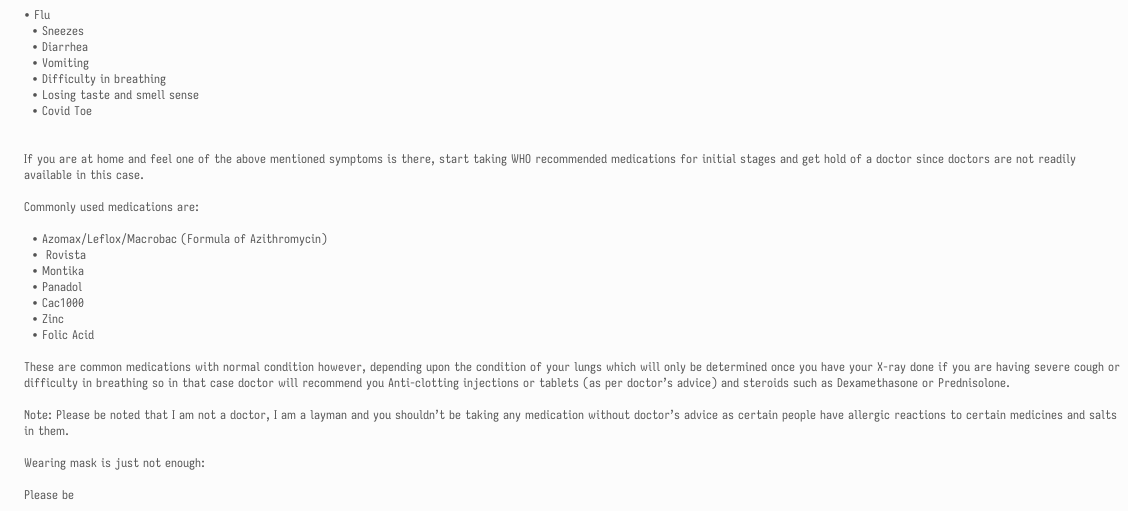• Flu
  • Sneezes
  • Diarrhea
  • Vomiting
  • Difficulty in breathing
  • Losing taste and smell sense
  • Covid Toe


If you are at home and feel one of the above mentioned symptoms is there, start taking WHO recommended medications for initial stages and get hold of a doctor since doctors are not readily available in this case.

Commonly used medications are:

  • Azomax/Leflox/Macrobac (Formula of Azithromycin)
  •  Rovista
  • Montika
  • Panadol
  • Cac1000
  • Zinc
  • Folic Acid

These are common medications with normal condition however, depending upon the condition of your lungs which will only be determined once you have your X-ray done if you are having severe cough or difficulty in breathing so in that case doctor will recommend you Anti-clotting injections or tablets (as per doctor’s advice) and steroids such as Dexamethasone or Prednisolone.

Note: Please be noted that I am not a doctor, I am a layman and you shouldn’t be taking any medication without doctor’s advice as certain people have allergic reactions to certain medicines and salts in them.

Wearing mask is just not enough:

Please be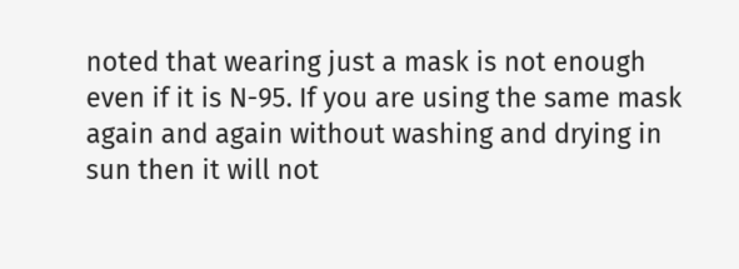noted that wearing just a mask is not enough even if it is N-95. If you are using the same mask again and again without washing and drying in sun then it will not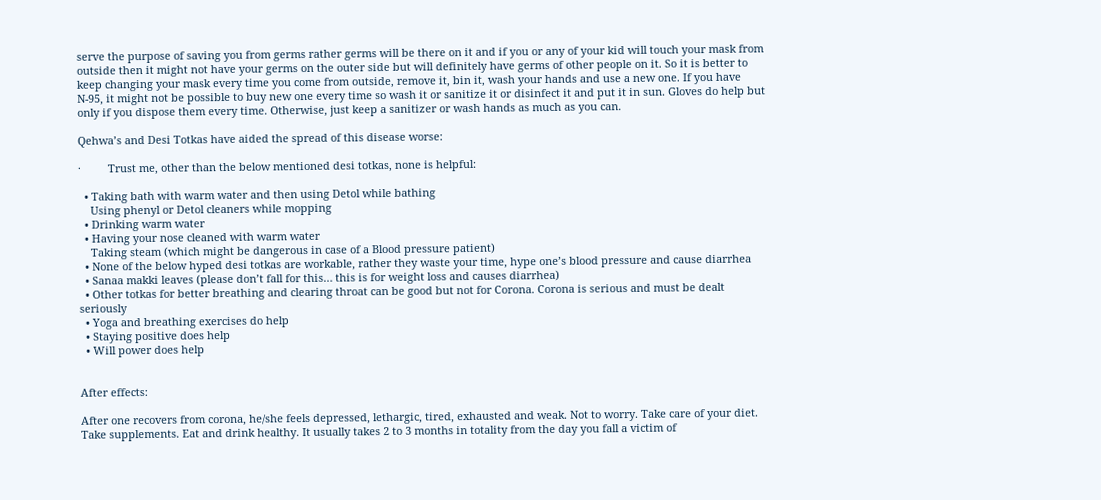serve the purpose of saving you from germs rather germs will be there on it and if you or any of your kid will touch your mask from outside then it might not have your germs on the outer side but will definitely have germs of other people on it. So it is better to keep changing your mask every time you come from outside, remove it, bin it, wash your hands and use a new one. If you have N-95, it might not be possible to buy new one every time so wash it or sanitize it or disinfect it and put it in sun. Gloves do help but only if you dispose them every time. Otherwise, just keep a sanitizer or wash hands as much as you can.

Qehwa’s and Desi Totkas have aided the spread of this disease worse:

·         Trust me, other than the below mentioned desi totkas, none is helpful:

  • Taking bath with warm water and then using Detol while bathing
    Using phenyl or Detol cleaners while mopping
  • Drinking warm water
  • Having your nose cleaned with warm water
    Taking steam (which might be dangerous in case of a Blood pressure patient)
  • None of the below hyped desi totkas are workable, rather they waste your time, hype one’s blood pressure and cause diarrhea
  • Sanaa makki leaves (please don’t fall for this… this is for weight loss and causes diarrhea)
  • Other totkas for better breathing and clearing throat can be good but not for Corona. Corona is serious and must be dealt seriously
  • Yoga and breathing exercises do help
  • Staying positive does help
  • Will power does help


After effects:

After one recovers from corona, he/she feels depressed, lethargic, tired, exhausted and weak. Not to worry. Take care of your diet. Take supplements. Eat and drink healthy. It usually takes 2 to 3 months in totality from the day you fall a victim of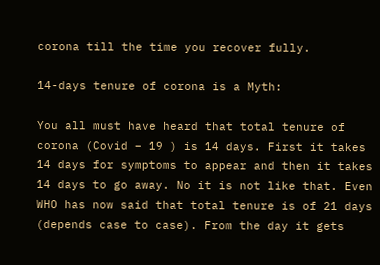corona till the time you recover fully.

14-days tenure of corona is a Myth:

You all must have heard that total tenure of corona (Covid – 19 ) is 14 days. First it takes 14 days for symptoms to appear and then it takes 14 days to go away. No it is not like that. Even WHO has now said that total tenure is of 21 days (depends case to case). From the day it gets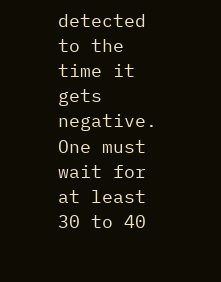detected to the time it gets negative. One must wait for at least 30 to 40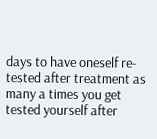days to have oneself re-tested after treatment as many a times you get tested yourself after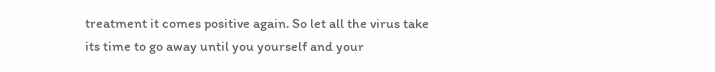treatment it comes positive again. So let all the virus take its time to go away until you yourself and your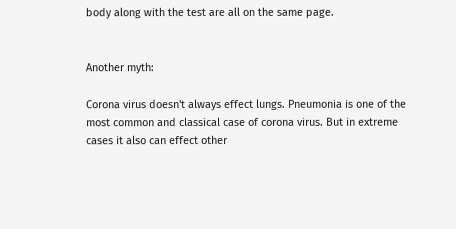body along with the test are all on the same page.


Another myth:

Corona virus doesn't always effect lungs. Pneumonia is one of the most common and classical case of corona virus. But in extreme cases it also can effect other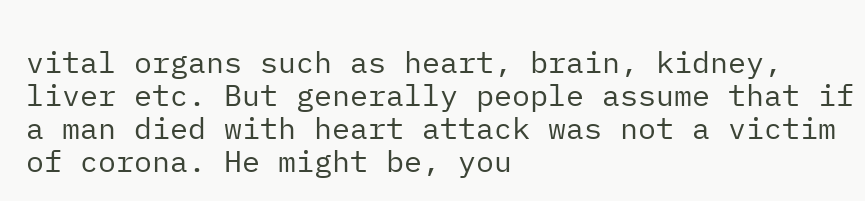vital organs such as heart, brain, kidney, liver etc. But generally people assume that if a man died with heart attack was not a victim of corona. He might be, you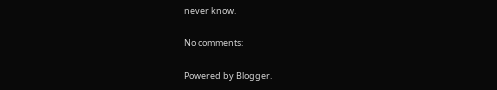never know.

No comments:

Powered by Blogger.